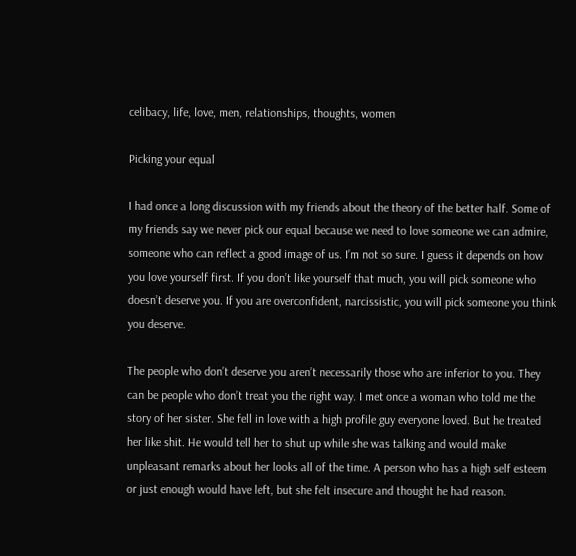celibacy, life, love, men, relationships, thoughts, women

Picking your equal

I had once a long discussion with my friends about the theory of the better half. Some of my friends say we never pick our equal because we need to love someone we can admire, someone who can reflect a good image of us. I’m not so sure. I guess it depends on how you love yourself first. If you don’t like yourself that much, you will pick someone who doesn’t deserve you. If you are overconfident, narcissistic, you will pick someone you think you deserve.

The people who don’t deserve you aren’t necessarily those who are inferior to you. They can be people who don’t treat you the right way. I met once a woman who told me the story of her sister. She fell in love with a high profile guy everyone loved. But he treated her like shit. He would tell her to shut up while she was talking and would make unpleasant remarks about her looks all of the time. A person who has a high self esteem or just enough would have left, but she felt insecure and thought he had reason.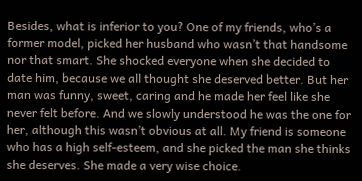Besides, what is inferior to you? One of my friends, who’s a former model, picked her husband who wasn’t that handsome nor that smart. She shocked everyone when she decided to date him, because we all thought she deserved better. But her man was funny, sweet, caring and he made her feel like she never felt before. And we slowly understood he was the one for her, although this wasn’t obvious at all. My friend is someone who has a high self-esteem, and she picked the man she thinks she deserves. She made a very wise choice.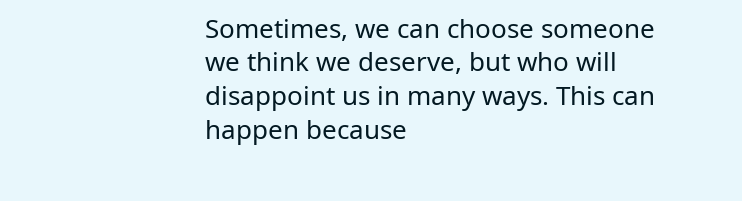Sometimes, we can choose someone we think we deserve, but who will disappoint us in many ways. This can happen because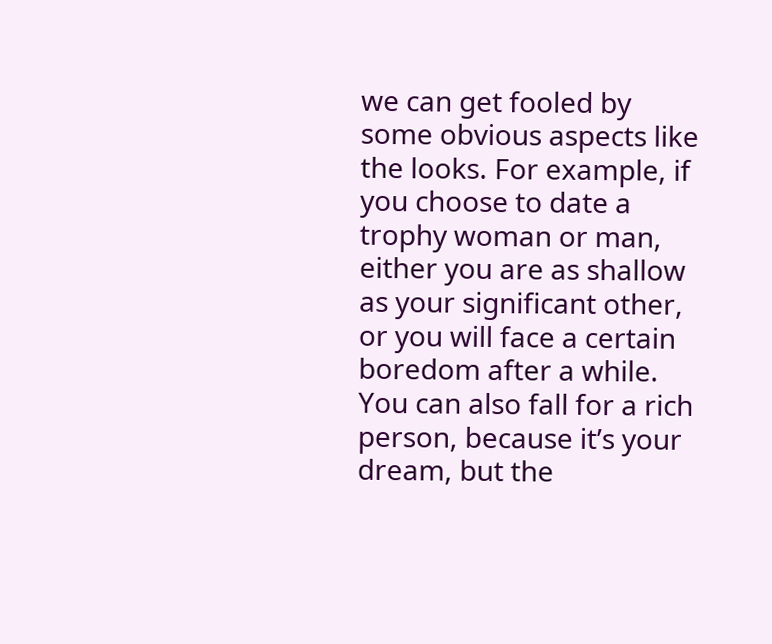we can get fooled by some obvious aspects like the looks. For example, if you choose to date a trophy woman or man, either you are as shallow as your significant other, or you will face a certain boredom after a while. You can also fall for a rich person, because it’s your dream, but the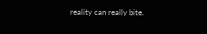reality can really bite.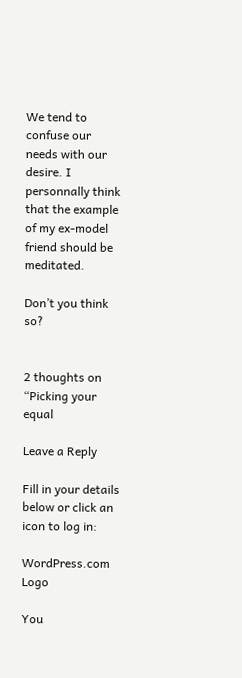We tend to confuse our needs with our desire. I personnally think that the example of my ex-model friend should be meditated.

Don’t you think so?


2 thoughts on “Picking your equal

Leave a Reply

Fill in your details below or click an icon to log in:

WordPress.com Logo

You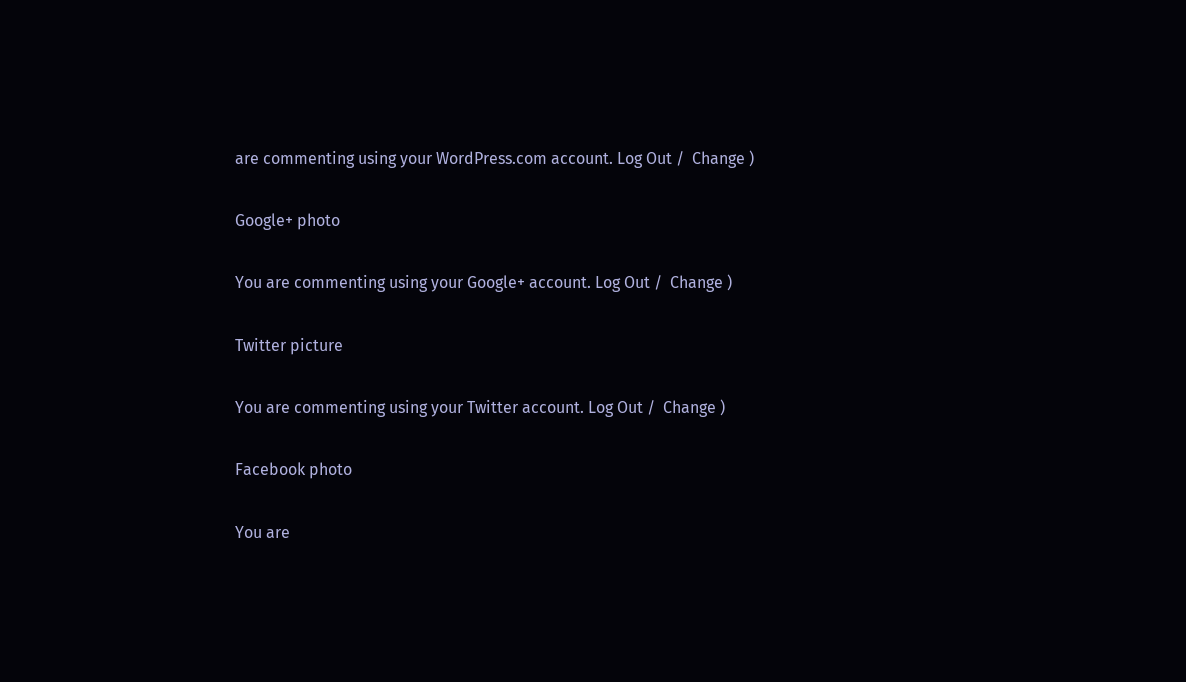are commenting using your WordPress.com account. Log Out /  Change )

Google+ photo

You are commenting using your Google+ account. Log Out /  Change )

Twitter picture

You are commenting using your Twitter account. Log Out /  Change )

Facebook photo

You are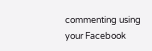commenting using your Facebook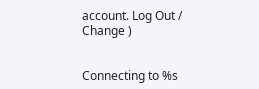account. Log Out /  Change )


Connecting to %s